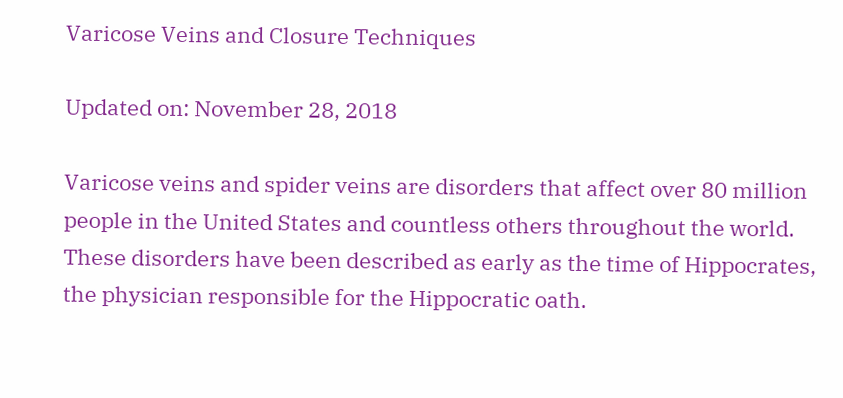Varicose Veins and Closure Techniques

Updated on: November 28, 2018

Varicose veins and spider veins are disorders that affect over 80 million people in the United States and countless others throughout the world. These disorders have been described as early as the time of Hippocrates, the physician responsible for the Hippocratic oath.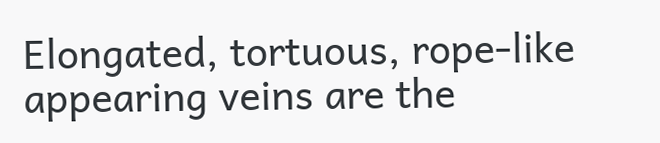Elongated, tortuous, rope-like appearing veins are the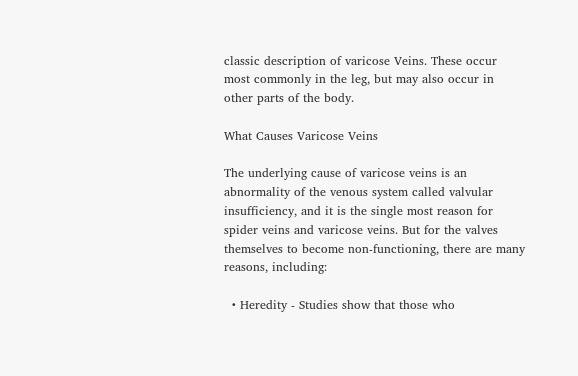classic description of varicose Veins. These occur most commonly in the leg, but may also occur in other parts of the body.

What Causes Varicose Veins

The underlying cause of varicose veins is an abnormality of the venous system called valvular insufficiency, and it is the single most reason for spider veins and varicose veins. But for the valves themselves to become non-functioning, there are many reasons, including:

  • Heredity - Studies show that those who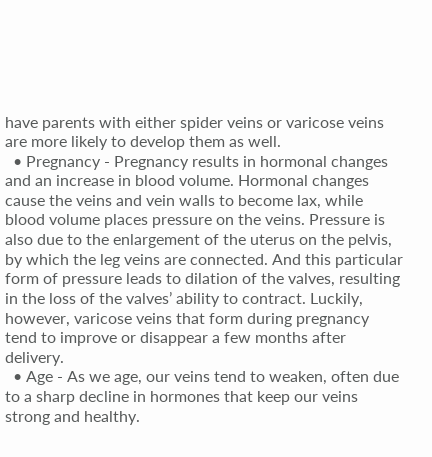have parents with either spider veins or varicose veins are more likely to develop them as well.
  • Pregnancy - Pregnancy results in hormonal changes and an increase in blood volume. Hormonal changes cause the veins and vein walls to become lax, while blood volume places pressure on the veins. Pressure is also due to the enlargement of the uterus on the pelvis, by which the leg veins are connected. And this particular form of pressure leads to dilation of the valves, resulting in the loss of the valves’ ability to contract. Luckily, however, varicose veins that form during pregnancy tend to improve or disappear a few months after delivery.
  • Age - As we age, our veins tend to weaken, often due to a sharp decline in hormones that keep our veins strong and healthy.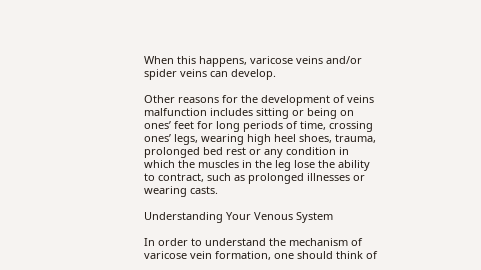When this happens, varicose veins and/or spider veins can develop.

Other reasons for the development of veins malfunction includes sitting or being on ones’ feet for long periods of time, crossing ones’ legs, wearing high heel shoes, trauma, prolonged bed rest or any condition in which the muscles in the leg lose the ability to contract, such as prolonged illnesses or wearing casts.

Understanding Your Venous System

In order to understand the mechanism of varicose vein formation, one should think of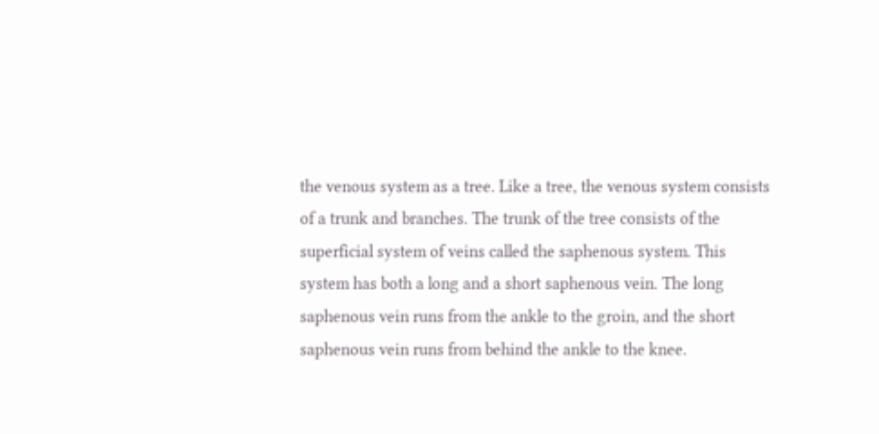the venous system as a tree. Like a tree, the venous system consists of a trunk and branches. The trunk of the tree consists of the superficial system of veins called the saphenous system. This system has both a long and a short saphenous vein. The long saphenous vein runs from the ankle to the groin, and the short saphenous vein runs from behind the ankle to the knee.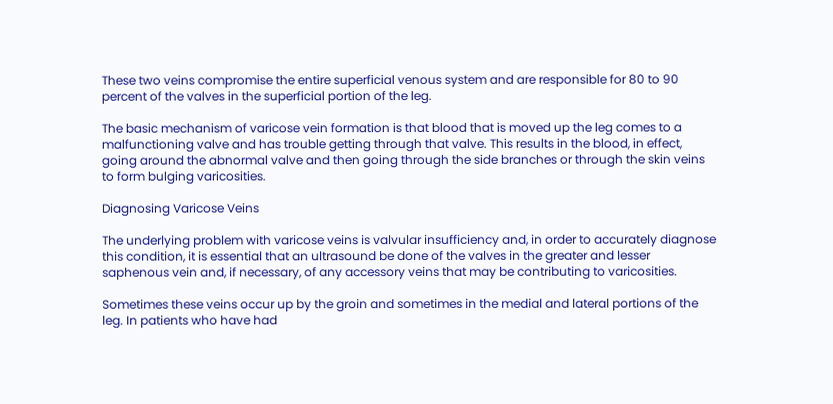These two veins compromise the entire superficial venous system and are responsible for 80 to 90 percent of the valves in the superficial portion of the leg.

The basic mechanism of varicose vein formation is that blood that is moved up the leg comes to a malfunctioning valve and has trouble getting through that valve. This results in the blood, in effect, going around the abnormal valve and then going through the side branches or through the skin veins to form bulging varicosities.

Diagnosing Varicose Veins

The underlying problem with varicose veins is valvular insufficiency and, in order to accurately diagnose this condition, it is essential that an ultrasound be done of the valves in the greater and lesser saphenous vein and, if necessary, of any accessory veins that may be contributing to varicosities.

Sometimes these veins occur up by the groin and sometimes in the medial and lateral portions of the leg. In patients who have had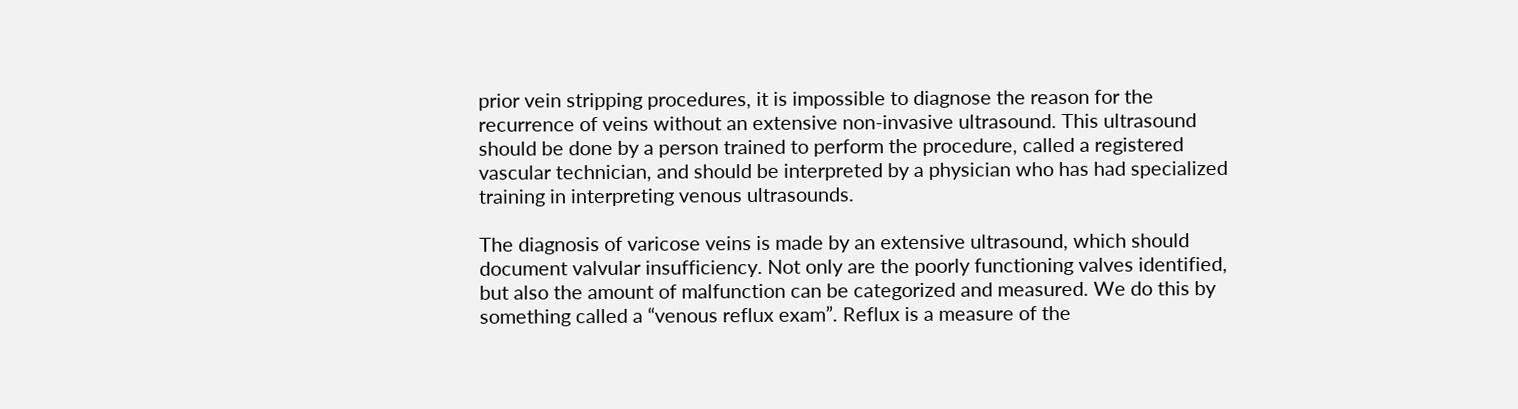prior vein stripping procedures, it is impossible to diagnose the reason for the recurrence of veins without an extensive non-invasive ultrasound. This ultrasound should be done by a person trained to perform the procedure, called a registered vascular technician, and should be interpreted by a physician who has had specialized training in interpreting venous ultrasounds.

The diagnosis of varicose veins is made by an extensive ultrasound, which should document valvular insufficiency. Not only are the poorly functioning valves identified, but also the amount of malfunction can be categorized and measured. We do this by something called a “venous reflux exam”. Reflux is a measure of the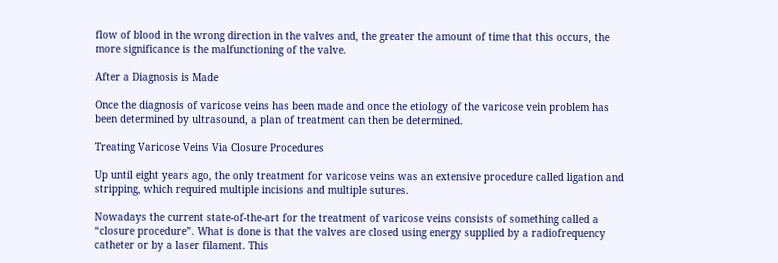flow of blood in the wrong direction in the valves and, the greater the amount of time that this occurs, the more significance is the malfunctioning of the valve.

After a Diagnosis is Made

Once the diagnosis of varicose veins has been made and once the etiology of the varicose vein problem has been determined by ultrasound, a plan of treatment can then be determined.

Treating Varicose Veins Via Closure Procedures

Up until eight years ago, the only treatment for varicose veins was an extensive procedure called ligation and stripping, which required multiple incisions and multiple sutures.

Nowadays the current state-of-the-art for the treatment of varicose veins consists of something called a “closure procedure”. What is done is that the valves are closed using energy supplied by a radiofrequency catheter or by a laser filament. This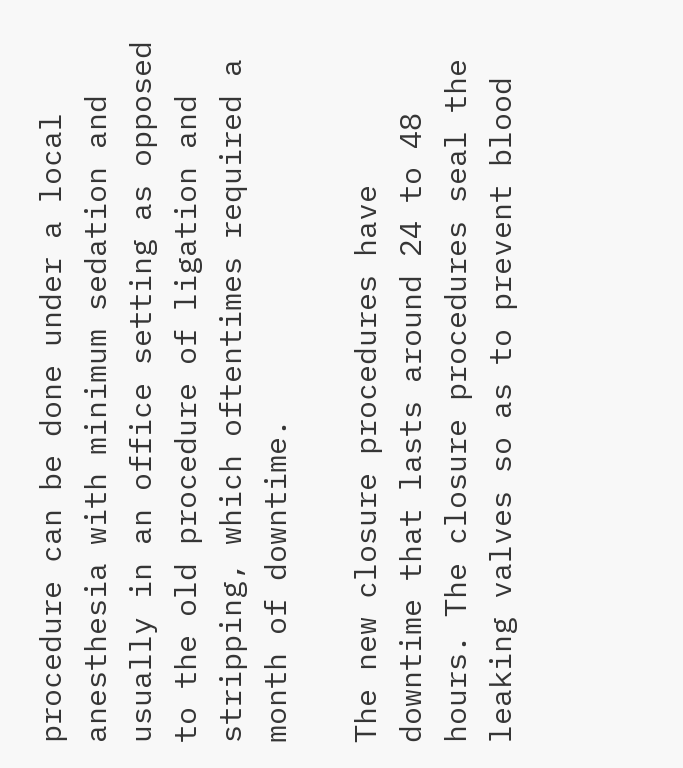procedure can be done under a local anesthesia with minimum sedation and usually in an office setting as opposed to the old procedure of ligation and stripping, which oftentimes required a month of downtime.

The new closure procedures have downtime that lasts around 24 to 48 hours. The closure procedures seal the leaking valves so as to prevent blood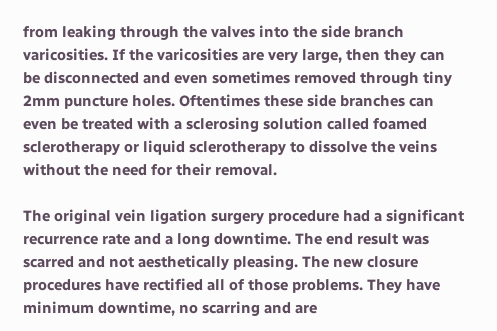from leaking through the valves into the side branch varicosities. If the varicosities are very large, then they can be disconnected and even sometimes removed through tiny 2mm puncture holes. Oftentimes these side branches can even be treated with a sclerosing solution called foamed sclerotherapy or liquid sclerotherapy to dissolve the veins without the need for their removal.

The original vein ligation surgery procedure had a significant recurrence rate and a long downtime. The end result was scarred and not aesthetically pleasing. The new closure procedures have rectified all of those problems. They have minimum downtime, no scarring and are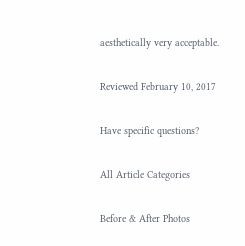aesthetically very acceptable.

Reviewed February 10, 2017

Have specific questions?

All Article Categories

Before & After Photos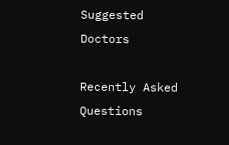Suggested Doctors

Recently Asked Questions